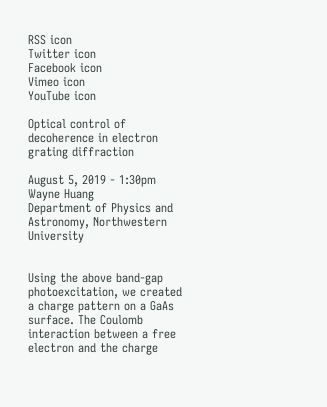RSS icon
Twitter icon
Facebook icon
Vimeo icon
YouTube icon

Optical control of decoherence in electron grating diffraction

August 5, 2019 - 1:30pm
Wayne Huang
Department of Physics and Astronomy, Northwestern University


Using the above band-gap photoexcitation, we created a charge pattern on a GaAs surface. The Coulomb interaction between a free electron and the charge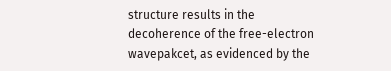structure results in the decoherence of the free-electron wavepakcet, as evidenced by the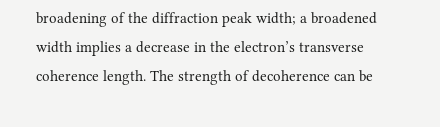broadening of the diffraction peak width; a broadened width implies a decrease in the electron’s transverse coherence length. The strength of decoherence can be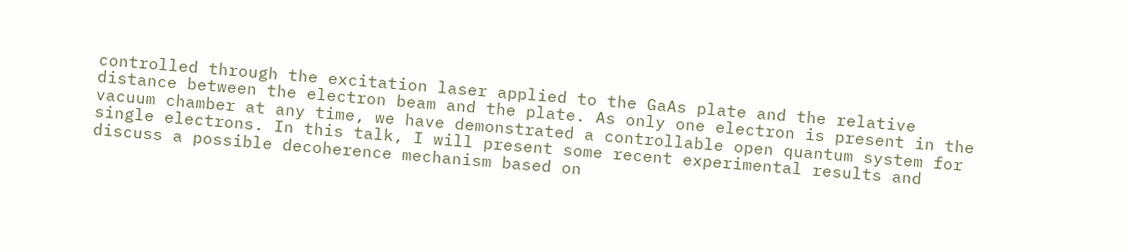controlled through the excitation laser applied to the GaAs plate and the relative distance between the electron beam and the plate. As only one electron is present in the vacuum chamber at any time, we have demonstrated a controllable open quantum system for single electrons. In this talk, I will present some recent experimental results and discuss a possible decoherence mechanism based on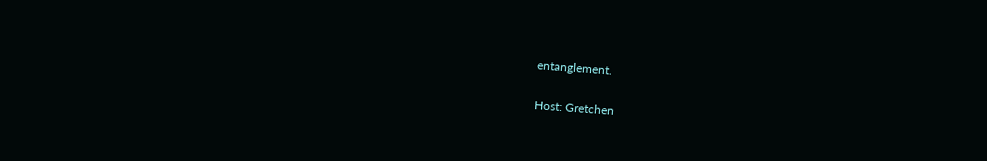entanglement.

Host: Gretchen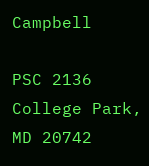Campbell

PSC 2136
College Park, MD 20742